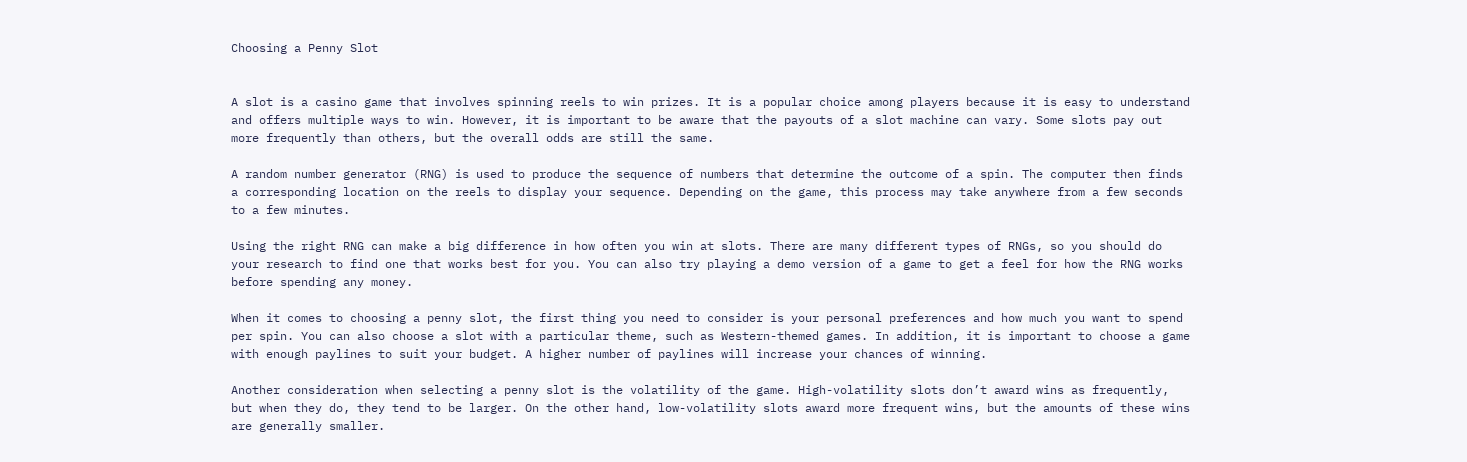Choosing a Penny Slot


A slot is a casino game that involves spinning reels to win prizes. It is a popular choice among players because it is easy to understand and offers multiple ways to win. However, it is important to be aware that the payouts of a slot machine can vary. Some slots pay out more frequently than others, but the overall odds are still the same.

A random number generator (RNG) is used to produce the sequence of numbers that determine the outcome of a spin. The computer then finds a corresponding location on the reels to display your sequence. Depending on the game, this process may take anywhere from a few seconds to a few minutes.

Using the right RNG can make a big difference in how often you win at slots. There are many different types of RNGs, so you should do your research to find one that works best for you. You can also try playing a demo version of a game to get a feel for how the RNG works before spending any money.

When it comes to choosing a penny slot, the first thing you need to consider is your personal preferences and how much you want to spend per spin. You can also choose a slot with a particular theme, such as Western-themed games. In addition, it is important to choose a game with enough paylines to suit your budget. A higher number of paylines will increase your chances of winning.

Another consideration when selecting a penny slot is the volatility of the game. High-volatility slots don’t award wins as frequently, but when they do, they tend to be larger. On the other hand, low-volatility slots award more frequent wins, but the amounts of these wins are generally smaller.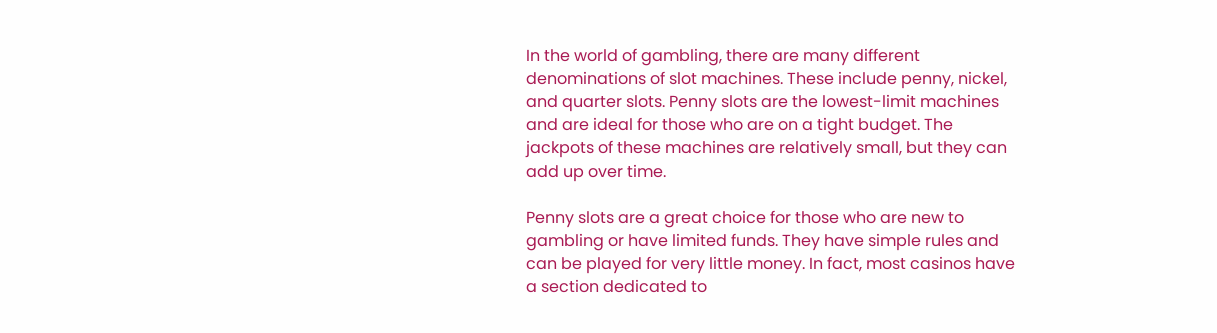In the world of gambling, there are many different denominations of slot machines. These include penny, nickel, and quarter slots. Penny slots are the lowest-limit machines and are ideal for those who are on a tight budget. The jackpots of these machines are relatively small, but they can add up over time.

Penny slots are a great choice for those who are new to gambling or have limited funds. They have simple rules and can be played for very little money. In fact, most casinos have a section dedicated to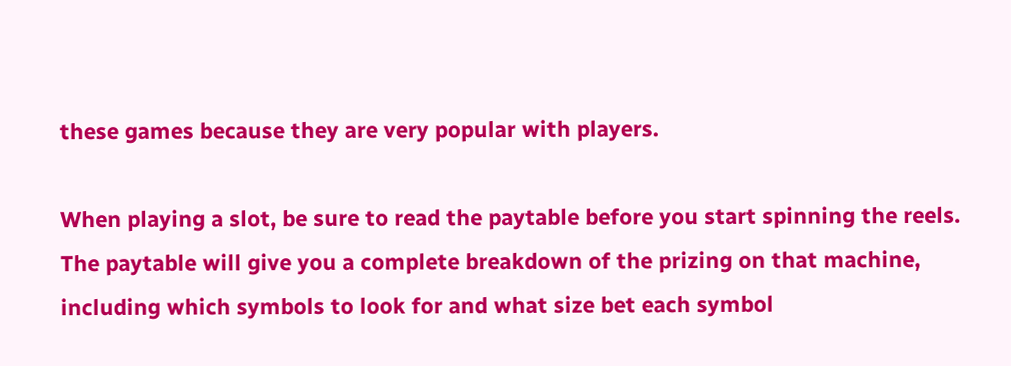these games because they are very popular with players.

When playing a slot, be sure to read the paytable before you start spinning the reels. The paytable will give you a complete breakdown of the prizing on that machine, including which symbols to look for and what size bet each symbol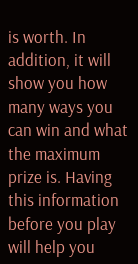is worth. In addition, it will show you how many ways you can win and what the maximum prize is. Having this information before you play will help you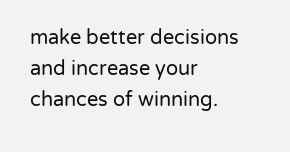make better decisions and increase your chances of winning.